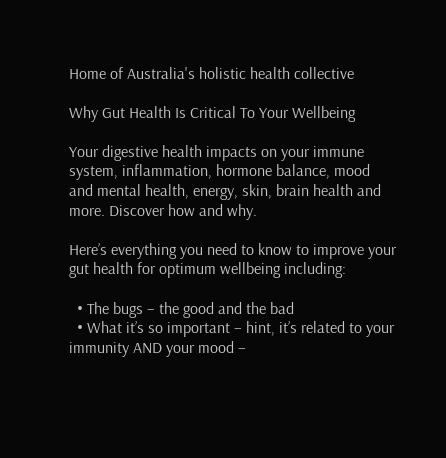Home of Australia's holistic health collective

Why Gut Health Is Critical To Your Wellbeing

Your digestive health impacts on your immune system, inflammation, hormone balance, mood and mental health, energy, skin, brain health and more. Discover how and why.

Here’s everything you need to know to improve your gut health for optimum wellbeing including:

  • The bugs – the good and the bad
  • What it’s so important – hint, it’s related to your immunity AND your mood –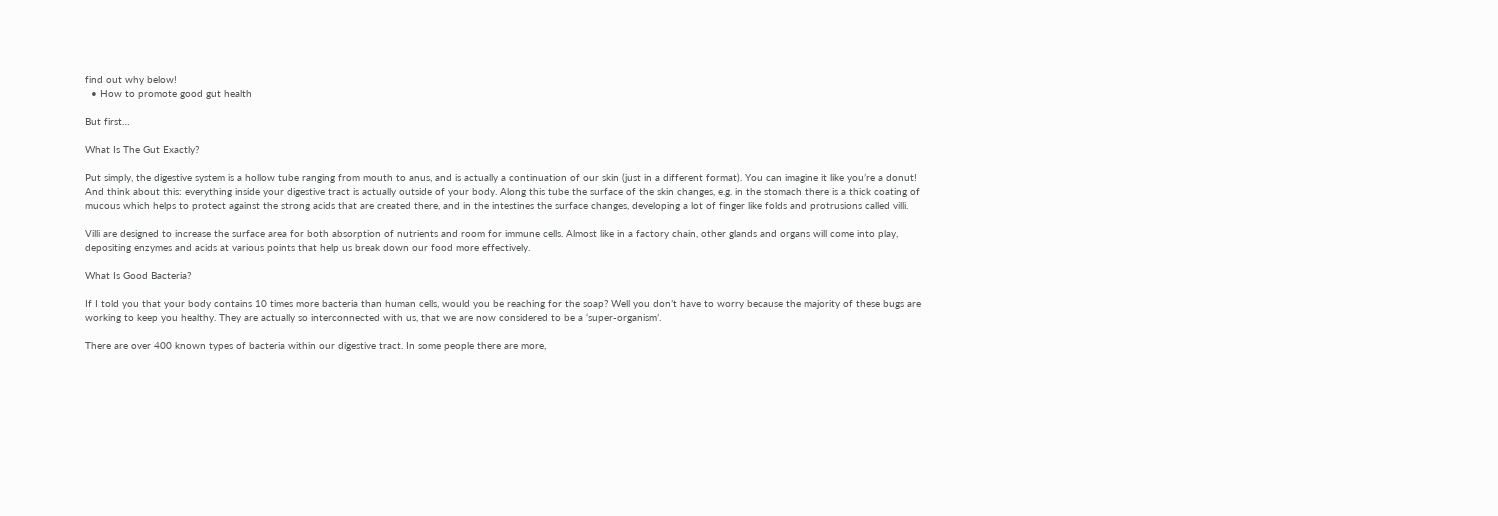find out why below!
  • How to promote good gut health

But first…

What Is The Gut Exactly?

Put simply, the digestive system is a hollow tube ranging from mouth to anus, and is actually a continuation of our skin (just in a different format). You can imagine it like you’re a donut! And think about this: everything inside your digestive tract is actually outside of your body. Along this tube the surface of the skin changes, e.g. in the stomach there is a thick coating of mucous which helps to protect against the strong acids that are created there, and in the intestines the surface changes, developing a lot of finger like folds and protrusions called villi.

Villi are designed to increase the surface area for both absorption of nutrients and room for immune cells. Almost like in a factory chain, other glands and organs will come into play, depositing enzymes and acids at various points that help us break down our food more effectively.

What Is Good Bacteria?

If I told you that your body contains 10 times more bacteria than human cells, would you be reaching for the soap? Well you don’t have to worry because the majority of these bugs are working to keep you healthy. They are actually so interconnected with us, that we are now considered to be a ‘super-organism’.

There are over 400 known types of bacteria within our digestive tract. In some people there are more,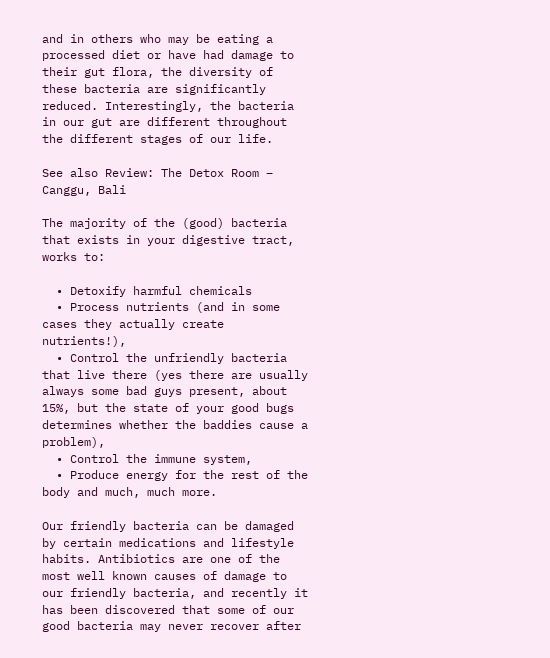and in others who may be eating a processed diet or have had damage to their gut flora, the diversity of these bacteria are significantly reduced. Interestingly, the bacteria in our gut are different throughout the different stages of our life.

See also Review: The Detox Room – Canggu, Bali

The majority of the (good) bacteria that exists in your digestive tract, works to:

  • Detoxify harmful chemicals
  • Process nutrients (and in some cases they actually create nutrients!),
  • Control the unfriendly bacteria that live there (yes there are usually always some bad guys present, about 15%, but the state of your good bugs determines whether the baddies cause a problem),
  • Control the immune system,
  • Produce energy for the rest of the body and much, much more.

Our friendly bacteria can be damaged by certain medications and lifestyle habits. Antibiotics are one of the most well known causes of damage to our friendly bacteria, and recently it has been discovered that some of our good bacteria may never recover after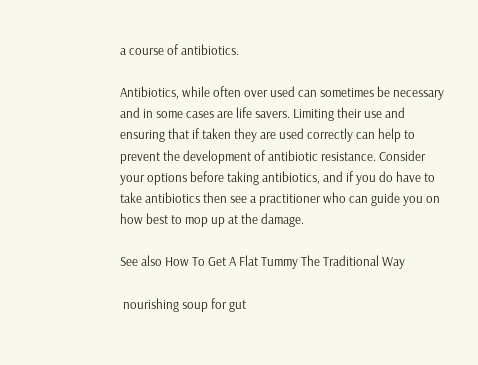a course of antibiotics.

Antibiotics, while often over used can sometimes be necessary and in some cases are life savers. Limiting their use and ensuring that if taken they are used correctly can help to prevent the development of antibiotic resistance. Consider your options before taking antibiotics, and if you do have to take antibiotics then see a practitioner who can guide you on how best to mop up at the damage.

See also How To Get A Flat Tummy The Traditional Way

 nourishing soup for gut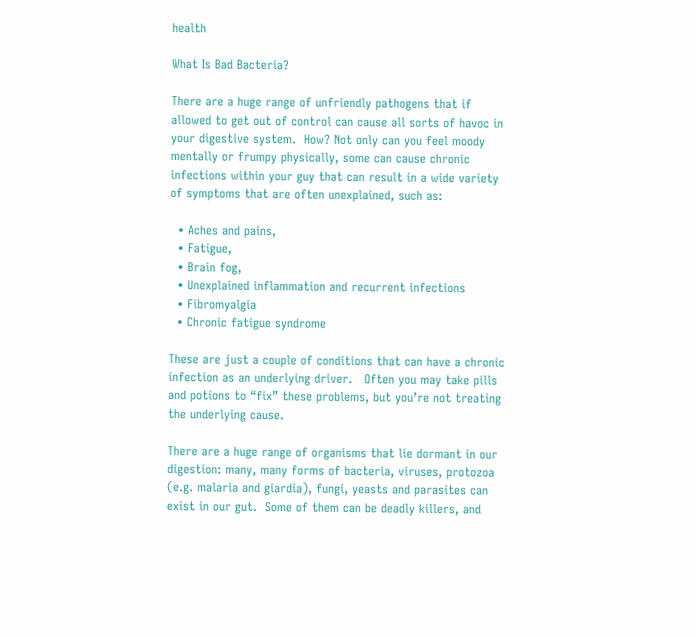health

What Is Bad Bacteria?

There are a huge range of unfriendly pathogens that if allowed to get out of control can cause all sorts of havoc in your digestive system.  How? Not only can you feel moody mentally or frumpy physically, some can cause chronic infections within your guy that can result in a wide variety of symptoms that are often unexplained, such as:

  • Aches and pains,
  • Fatigue,
  • Brain fog,
  • Unexplained inflammation and recurrent infections
  • Fibromyalgia
  • Chronic fatigue syndrome

These are just a couple of conditions that can have a chronic infection as an underlying driver.   Often you may take pills and potions to “fix” these problems, but you’re not treating the underlying cause.

There are a huge range of organisms that lie dormant in our digestion: many, many forms of bacteria, viruses, protozoa (e.g. malaria and giardia), fungi, yeasts and parasites can exist in our gut.  Some of them can be deadly killers, and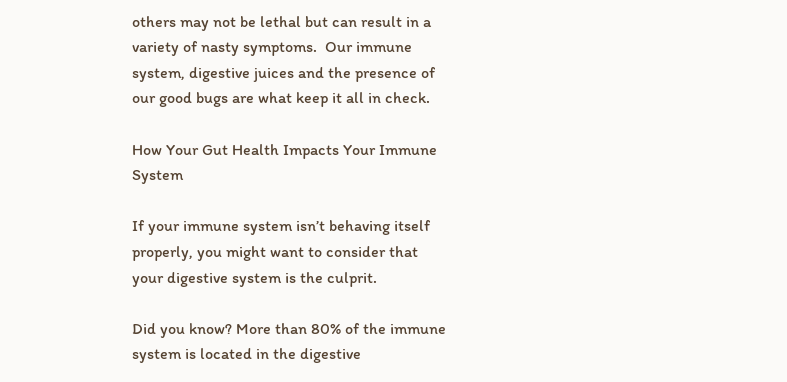others may not be lethal but can result in a variety of nasty symptoms.  Our immune system, digestive juices and the presence of our good bugs are what keep it all in check.

How Your Gut Health Impacts Your Immune System

If your immune system isn’t behaving itself properly, you might want to consider that your digestive system is the culprit.

Did you know? More than 80% of the immune system is located in the digestive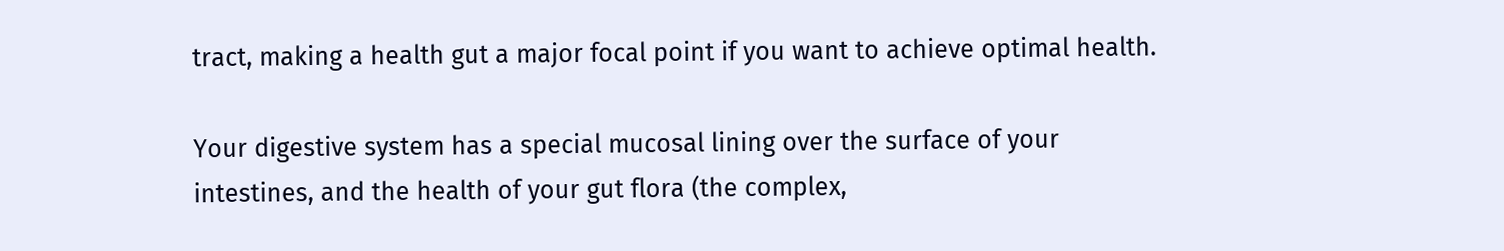tract, making a health gut a major focal point if you want to achieve optimal health.

Your digestive system has a special mucosal lining over the surface of your intestines, and the health of your gut flora (the complex,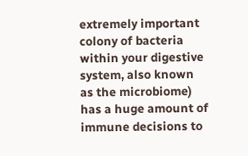extremely important colony of bacteria within your digestive system, also known as the microbiome) has a huge amount of immune decisions to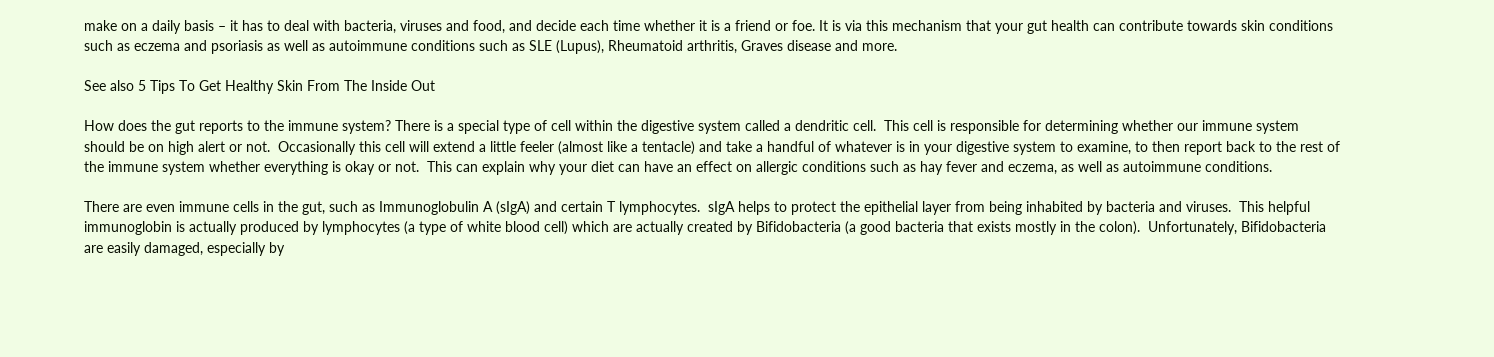make on a daily basis – it has to deal with bacteria, viruses and food, and decide each time whether it is a friend or foe. It is via this mechanism that your gut health can contribute towards skin conditions such as eczema and psoriasis as well as autoimmune conditions such as SLE (Lupus), Rheumatoid arthritis, Graves disease and more.

See also 5 Tips To Get Healthy Skin From The Inside Out

How does the gut reports to the immune system? There is a special type of cell within the digestive system called a dendritic cell.  This cell is responsible for determining whether our immune system should be on high alert or not.  Occasionally this cell will extend a little feeler (almost like a tentacle) and take a handful of whatever is in your digestive system to examine, to then report back to the rest of the immune system whether everything is okay or not.  This can explain why your diet can have an effect on allergic conditions such as hay fever and eczema, as well as autoimmune conditions.

There are even immune cells in the gut, such as Immunoglobulin A (sIgA) and certain T lymphocytes.  sIgA helps to protect the epithelial layer from being inhabited by bacteria and viruses.  This helpful immunoglobin is actually produced by lymphocytes (a type of white blood cell) which are actually created by Bifidobacteria (a good bacteria that exists mostly in the colon).  Unfortunately, Bifidobacteria are easily damaged, especially by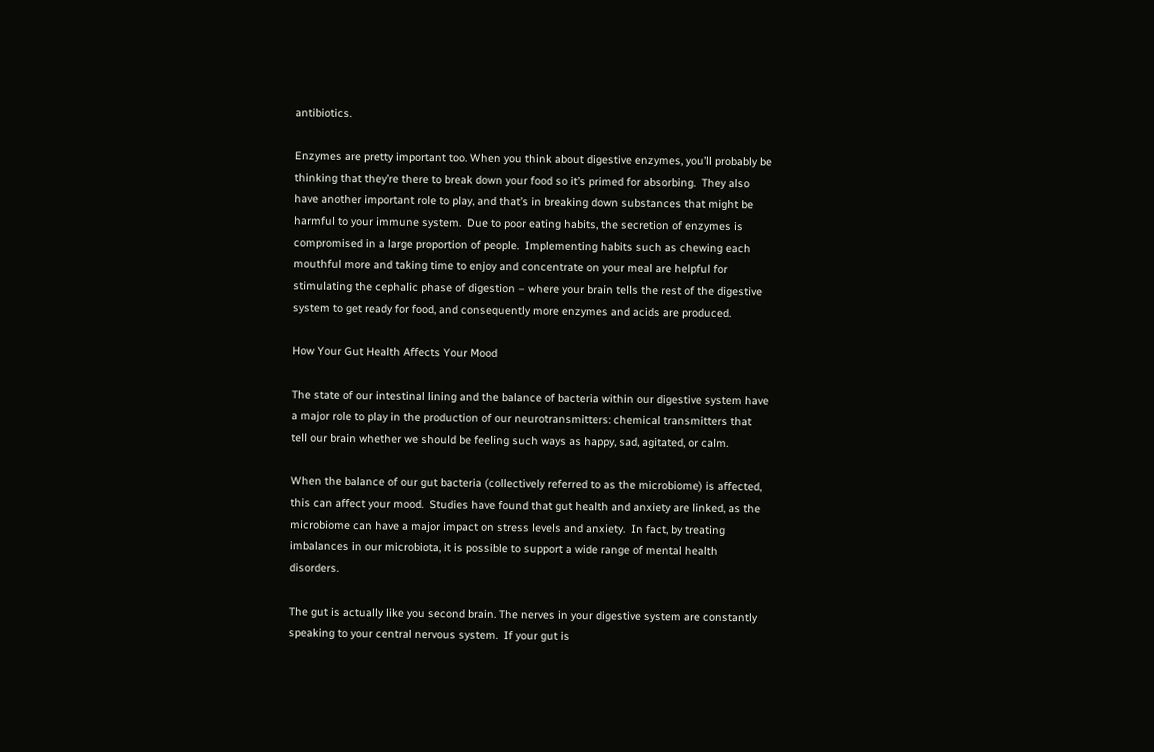antibiotics.

Enzymes are pretty important too. When you think about digestive enzymes, you’ll probably be thinking that they’re there to break down your food so it’s primed for absorbing.  They also have another important role to play, and that’s in breaking down substances that might be harmful to your immune system.  Due to poor eating habits, the secretion of enzymes is compromised in a large proportion of people.  Implementing habits such as chewing each mouthful more and taking time to enjoy and concentrate on your meal are helpful for stimulating the cephalic phase of digestion – where your brain tells the rest of the digestive system to get ready for food, and consequently more enzymes and acids are produced.

How Your Gut Health Affects Your Mood

The state of our intestinal lining and the balance of bacteria within our digestive system have a major role to play in the production of our neurotransmitters: chemical transmitters that tell our brain whether we should be feeling such ways as happy, sad, agitated, or calm.

When the balance of our gut bacteria (collectively referred to as the microbiome) is affected, this can affect your mood.  Studies have found that gut health and anxiety are linked, as the microbiome can have a major impact on stress levels and anxiety.  In fact, by treating imbalances in our microbiota, it is possible to support a wide range of mental health disorders.

The gut is actually like you second brain. The nerves in your digestive system are constantly speaking to your central nervous system.  If your gut is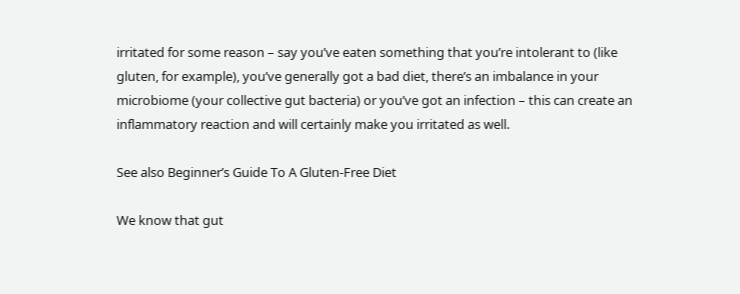irritated for some reason – say you’ve eaten something that you’re intolerant to (like gluten, for example), you’ve generally got a bad diet, there’s an imbalance in your microbiome (your collective gut bacteria) or you’ve got an infection – this can create an inflammatory reaction and will certainly make you irritated as well.

See also Beginner’s Guide To A Gluten-Free Diet

We know that gut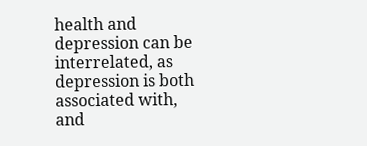health and depression can be interrelated, as depression is both associated with, and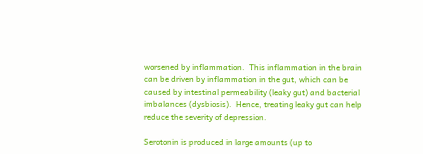worsened by inflammation.  This inflammation in the brain can be driven by inflammation in the gut, which can be caused by intestinal permeability (leaky gut) and bacterial imbalances (dysbiosis).  Hence, treating leaky gut can help reduce the severity of depression.

Serotonin is produced in large amounts (up to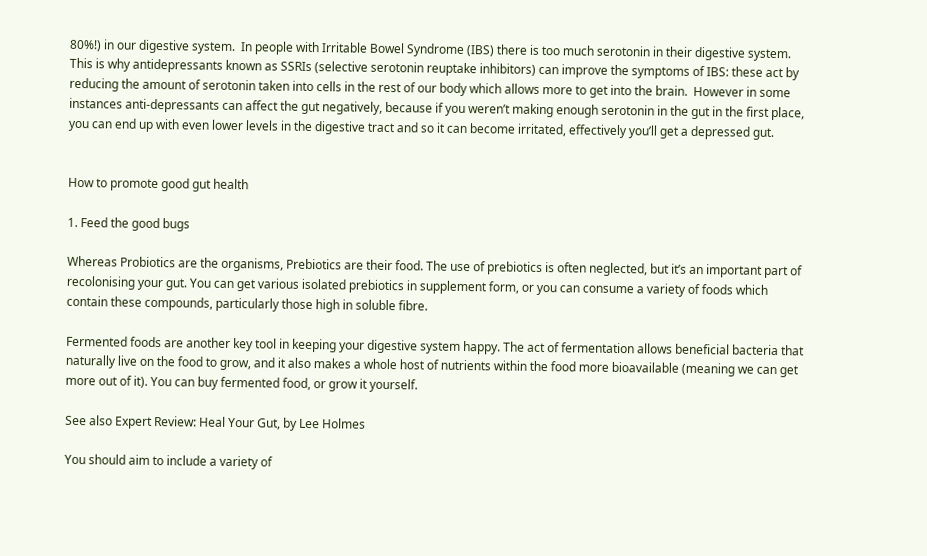80%!) in our digestive system.  In people with Irritable Bowel Syndrome (IBS) there is too much serotonin in their digestive system.  This is why antidepressants known as SSRIs (selective serotonin reuptake inhibitors) can improve the symptoms of IBS: these act by reducing the amount of serotonin taken into cells in the rest of our body which allows more to get into the brain.  However in some instances anti-depressants can affect the gut negatively, because if you weren’t making enough serotonin in the gut in the first place, you can end up with even lower levels in the digestive tract and so it can become irritated, effectively you’ll get a depressed gut.


How to promote good gut health

1. Feed the good bugs

Whereas Probiotics are the organisms, Prebiotics are their food. The use of prebiotics is often neglected, but it’s an important part of recolonising your gut. You can get various isolated prebiotics in supplement form, or you can consume a variety of foods which contain these compounds, particularly those high in soluble fibre.

Fermented foods are another key tool in keeping your digestive system happy. The act of fermentation allows beneficial bacteria that naturally live on the food to grow, and it also makes a whole host of nutrients within the food more bioavailable (meaning we can get more out of it). You can buy fermented food, or grow it yourself.

See also Expert Review: Heal Your Gut, by Lee Holmes

You should aim to include a variety of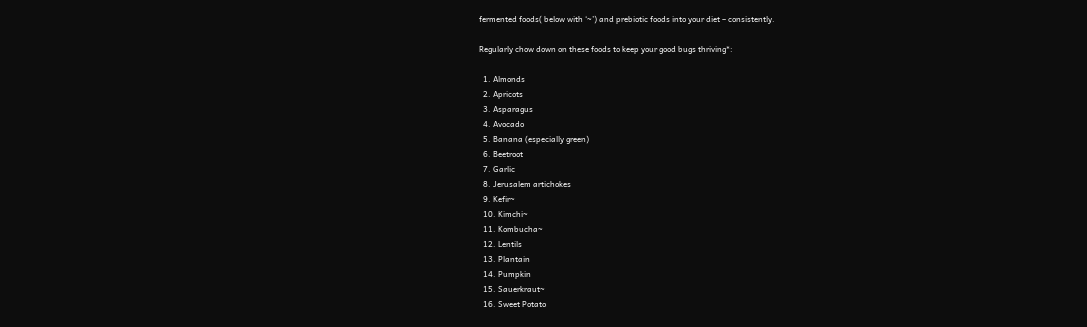fermented foods( below with ‘~’) and prebiotic foods into your diet – consistently.

Regularly chow down on these foods to keep your good bugs thriving*:

  1. Almonds
  2. Apricots
  3. Asparagus
  4. Avocado
  5. Banana (especially green)
  6. Beetroot
  7. Garlic
  8. Jerusalem artichokes
  9. Kefir~
  10. Kimchi~
  11. Kombucha~
  12. Lentils
  13. Plantain
  14. Pumpkin
  15. Sauerkraut~
  16. Sweet Potato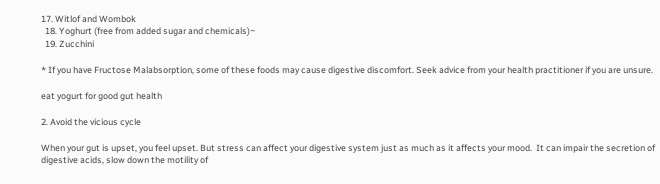17. Witlof and Wombok
  18. Yoghurt (free from added sugar and chemicals)~
  19. Zucchini

* If you have Fructose Malabsorption, some of these foods may cause digestive discomfort. Seek advice from your health practitioner if you are unsure.

eat yogurt for good gut health

2. Avoid the vicious cycle

When your gut is upset, you feel upset. But stress can affect your digestive system just as much as it affects your mood.  It can impair the secretion of digestive acids, slow down the motility of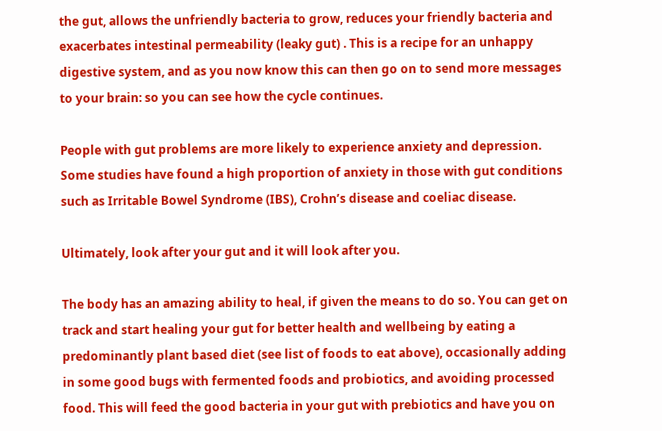the gut, allows the unfriendly bacteria to grow, reduces your friendly bacteria and exacerbates intestinal permeability (leaky gut) . This is a recipe for an unhappy digestive system, and as you now know this can then go on to send more messages to your brain: so you can see how the cycle continues.

People with gut problems are more likely to experience anxiety and depression.  Some studies have found a high proportion of anxiety in those with gut conditions such as Irritable Bowel Syndrome (IBS), Crohn’s disease and coeliac disease.

Ultimately, look after your gut and it will look after you.

The body has an amazing ability to heal, if given the means to do so. You can get on track and start healing your gut for better health and wellbeing by eating a predominantly plant based diet (see list of foods to eat above), occasionally adding in some good bugs with fermented foods and probiotics, and avoiding processed food. This will feed the good bacteria in your gut with prebiotics and have you on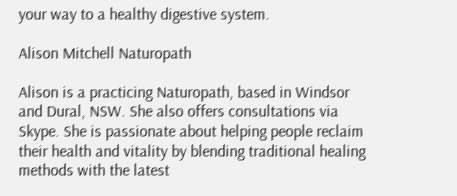your way to a healthy digestive system.

Alison Mitchell Naturopath

Alison is a practicing Naturopath, based in Windsor and Dural, NSW. She also offers consultations via Skype. She is passionate about helping people reclaim their health and vitality by blending traditional healing methods with the latest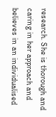research. She is thorough and caring in her approach and believes in an individualised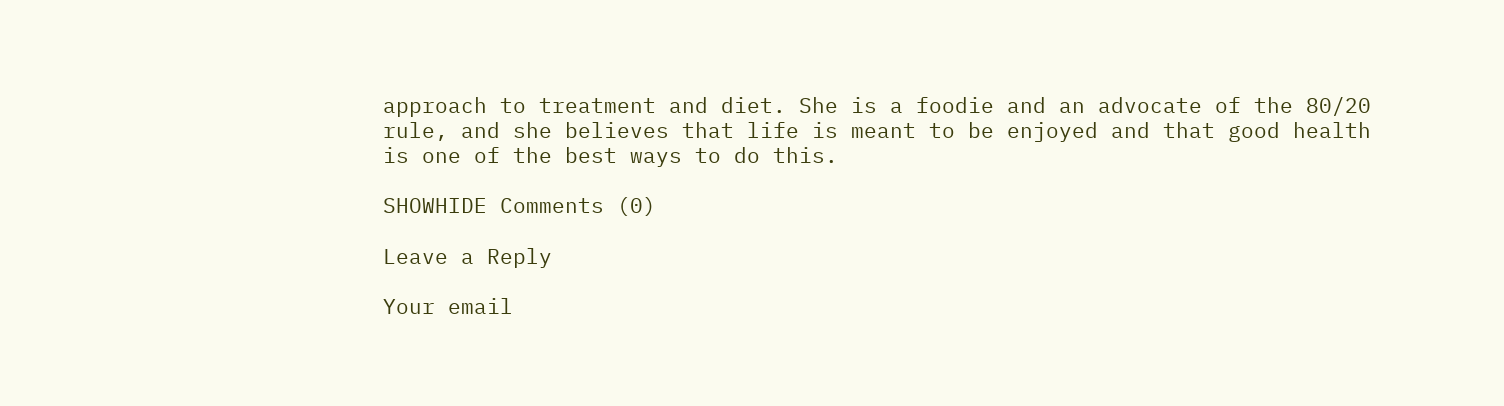approach to treatment and diet. She is a foodie and an advocate of the 80/20 rule, and she believes that life is meant to be enjoyed and that good health is one of the best ways to do this.

SHOWHIDE Comments (0)

Leave a Reply

Your email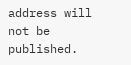address will not be published.